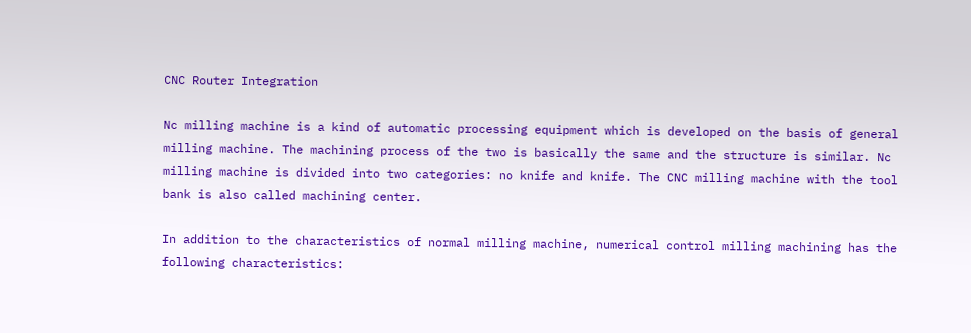CNC Router Integration

Nc milling machine is a kind of automatic processing equipment which is developed on the basis of general milling machine. The machining process of the two is basically the same and the structure is similar. Nc milling machine is divided into two categories: no knife and knife. The CNC milling machine with the tool bank is also called machining center.

In addition to the characteristics of normal milling machine, numerical control milling machining has the following characteristics: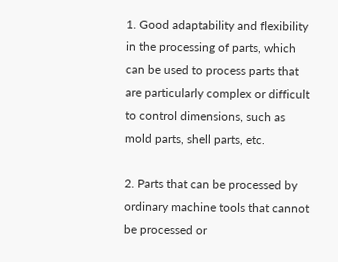1. Good adaptability and flexibility in the processing of parts, which can be used to process parts that are particularly complex or difficult to control dimensions, such as mold parts, shell parts, etc.

2. Parts that can be processed by ordinary machine tools that cannot be processed or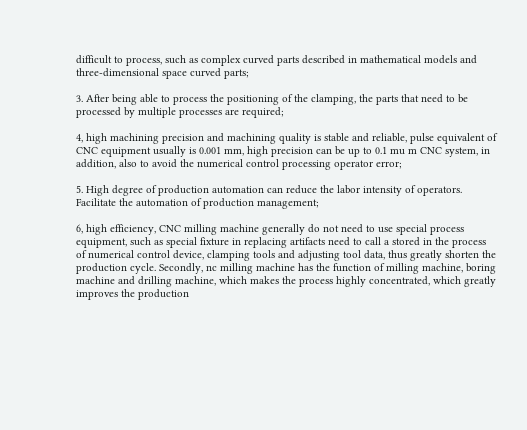difficult to process, such as complex curved parts described in mathematical models and three-dimensional space curved parts;

3. After being able to process the positioning of the clamping, the parts that need to be processed by multiple processes are required;

4, high machining precision and machining quality is stable and reliable, pulse equivalent of CNC equipment usually is 0.001 mm, high precision can be up to 0.1 mu m CNC system, in addition, also to avoid the numerical control processing operator error;

5. High degree of production automation can reduce the labor intensity of operators. Facilitate the automation of production management;

6, high efficiency, CNC milling machine generally do not need to use special process equipment, such as special fixture in replacing artifacts need to call a stored in the process of numerical control device, clamping tools and adjusting tool data, thus greatly shorten the production cycle. Secondly, nc milling machine has the function of milling machine, boring machine and drilling machine, which makes the process highly concentrated, which greatly improves the production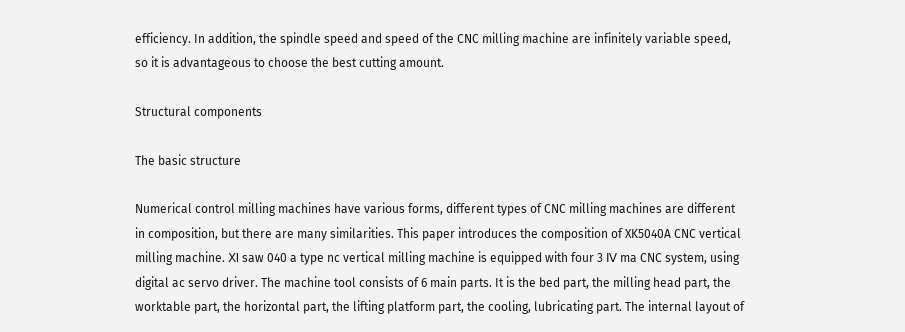efficiency. In addition, the spindle speed and speed of the CNC milling machine are infinitely variable speed, so it is advantageous to choose the best cutting amount.

Structural components

The basic structure

Numerical control milling machines have various forms, different types of CNC milling machines are different in composition, but there are many similarities. This paper introduces the composition of XK5040A CNC vertical milling machine. Ⅺ saw 040 a type nc vertical milling machine is equipped with four 3 Ⅳ ma CNC system, using digital ac servo driver. The machine tool consists of 6 main parts. It is the bed part, the milling head part, the worktable part, the horizontal part, the lifting platform part, the cooling, lubricating part. The internal layout of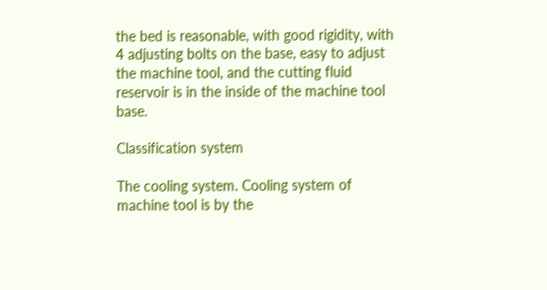the bed is reasonable, with good rigidity, with 4 adjusting bolts on the base, easy to adjust the machine tool, and the cutting fluid reservoir is in the inside of the machine tool base.

Classification system

The cooling system. Cooling system of machine tool is by the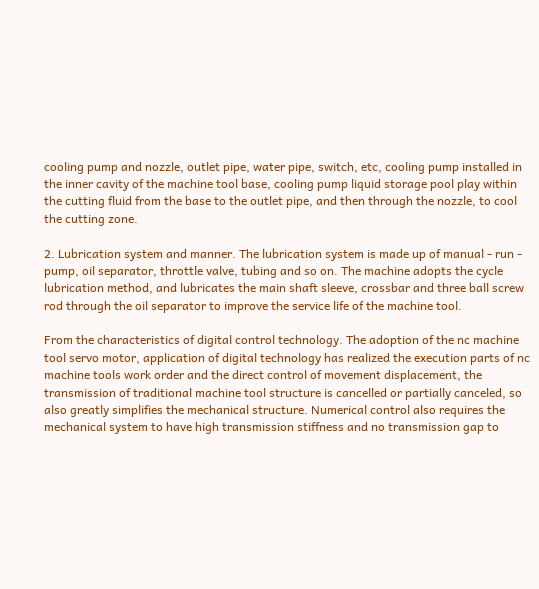cooling pump and nozzle, outlet pipe, water pipe, switch, etc, cooling pump installed in the inner cavity of the machine tool base, cooling pump liquid storage pool play within the cutting fluid from the base to the outlet pipe, and then through the nozzle, to cool the cutting zone.

2. Lubrication system and manner. The lubrication system is made up of manual - run - pump, oil separator, throttle valve, tubing and so on. The machine adopts the cycle lubrication method, and lubricates the main shaft sleeve, crossbar and three ball screw rod through the oil separator to improve the service life of the machine tool.

From the characteristics of digital control technology. The adoption of the nc machine tool servo motor, application of digital technology has realized the execution parts of nc machine tools work order and the direct control of movement displacement, the transmission of traditional machine tool structure is cancelled or partially canceled, so also greatly simplifies the mechanical structure. Numerical control also requires the mechanical system to have high transmission stiffness and no transmission gap to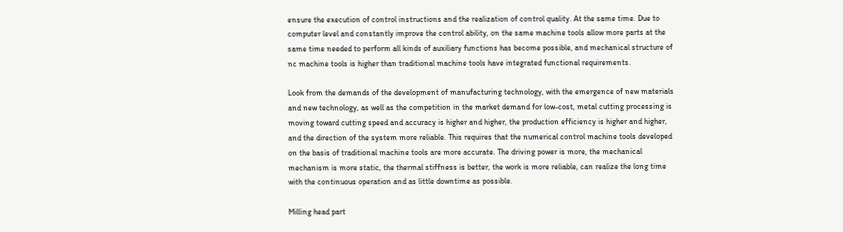ensure the execution of control instructions and the realization of control quality. At the same time. Due to computer level and constantly improve the control ability, on the same machine tools allow more parts at the same time needed to perform all kinds of auxiliary functions has become possible, and mechanical structure of nc machine tools is higher than traditional machine tools have integrated functional requirements.

Look from the demands of the development of manufacturing technology, with the emergence of new materials and new technology, as well as the competition in the market demand for low-cost, metal cutting processing is moving toward cutting speed and accuracy is higher and higher, the production efficiency is higher and higher, and the direction of the system more reliable. This requires that the numerical control machine tools developed on the basis of traditional machine tools are more accurate. The driving power is more, the mechanical mechanism is more static, the thermal stiffness is better, the work is more reliable, can realize the long time with the continuous operation and as little downtime as possible.

Milling head part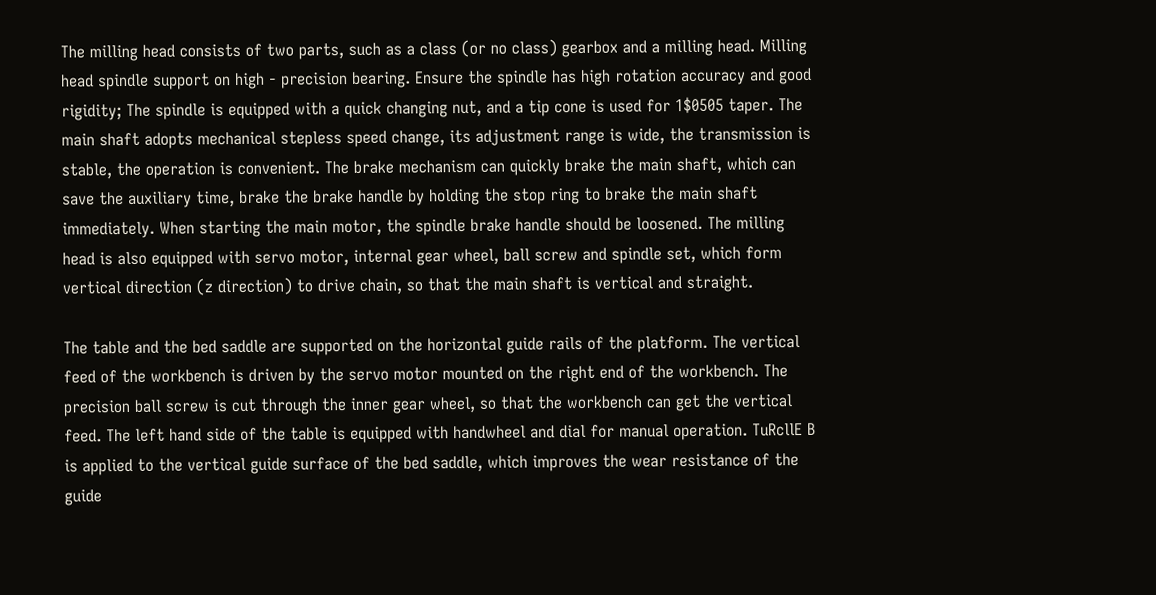The milling head consists of two parts, such as a class (or no class) gearbox and a milling head. Milling head spindle support on high - precision bearing. Ensure the spindle has high rotation accuracy and good rigidity; The spindle is equipped with a quick changing nut, and a tip cone is used for 1$0505 taper. The main shaft adopts mechanical stepless speed change, its adjustment range is wide, the transmission is stable, the operation is convenient. The brake mechanism can quickly brake the main shaft, which can save the auxiliary time, brake the brake handle by holding the stop ring to brake the main shaft immediately. When starting the main motor, the spindle brake handle should be loosened. The milling head is also equipped with servo motor, internal gear wheel, ball screw and spindle set, which form vertical direction (z direction) to drive chain, so that the main shaft is vertical and straight.

The table and the bed saddle are supported on the horizontal guide rails of the platform. The vertical feed of the workbench is driven by the servo motor mounted on the right end of the workbench. The precision ball screw is cut through the inner gear wheel, so that the workbench can get the vertical feed. The left hand side of the table is equipped with handwheel and dial for manual operation. TuRcllE B is applied to the vertical guide surface of the bed saddle, which improves the wear resistance of the guide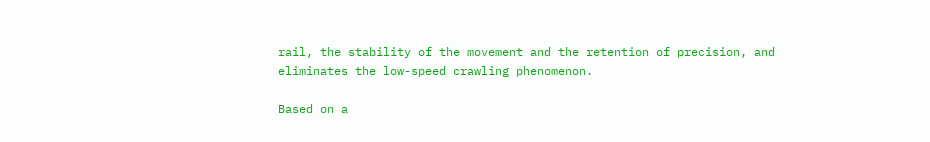rail, the stability of the movement and the retention of precision, and eliminates the low-speed crawling phenomenon.

Based on a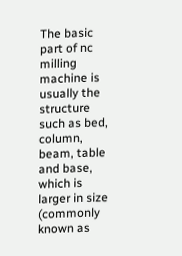The basic part of nc milling machine is usually the structure such as bed, column, beam, table and base, which is larger in size (commonly known as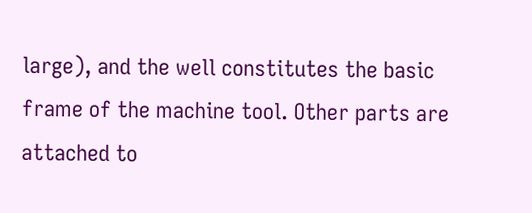large), and the well constitutes the basic frame of the machine tool. Other parts are attached to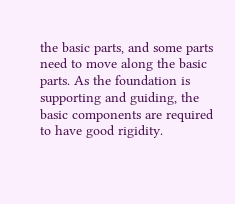the basic parts, and some parts need to move along the basic parts. As the foundation is supporting and guiding, the basic components are required to have good rigidity.